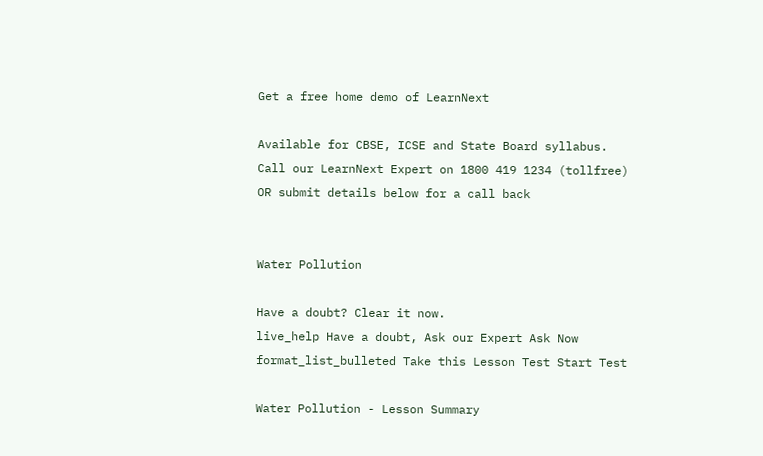Get a free home demo of LearnNext

Available for CBSE, ICSE and State Board syllabus.
Call our LearnNext Expert on 1800 419 1234 (tollfree)
OR submit details below for a call back


Water Pollution

Have a doubt? Clear it now.
live_help Have a doubt, Ask our Expert Ask Now
format_list_bulleted Take this Lesson Test Start Test

Water Pollution - Lesson Summary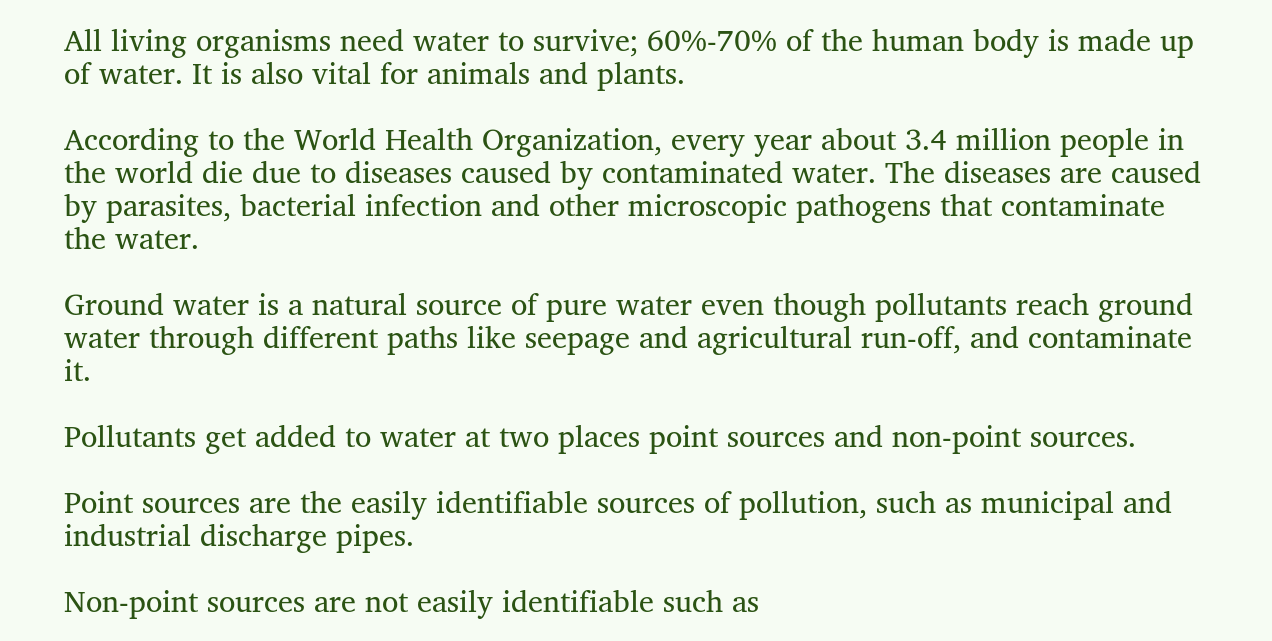All living organisms need water to survive; 60%-70% of the human body is made up of water. It is also vital for animals and plants.

According to the World Health Organization, every year about 3.4 million people in the world die due to diseases caused by contaminated water. The diseases are caused by parasites, bacterial infection and other microscopic pathogens that contaminate the water.

Ground water is a natural source of pure water even though pollutants reach ground water through different paths like seepage and agricultural run-off, and contaminate it.

Pollutants get added to water at two places point sources and non-point sources.

Point sources are the easily identifiable sources of pollution, such as municipal and industrial discharge pipes.

Non-point sources are not easily identifiable such as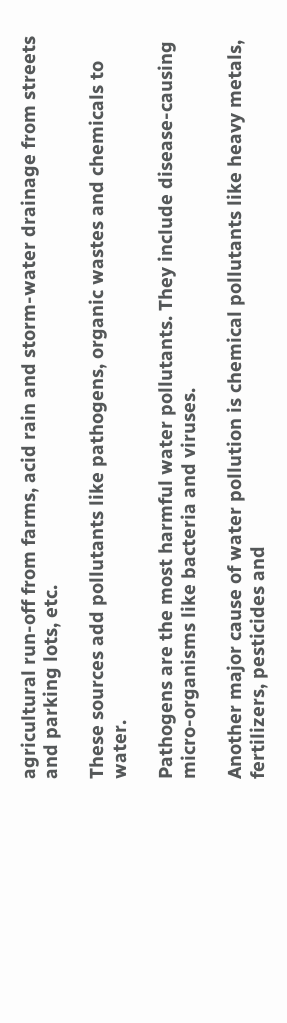agricultural run-off from farms, acid rain and storm-water drainage from streets and parking lots, etc.

These sources add pollutants like pathogens, organic wastes and chemicals to water.

Pathogens are the most harmful water pollutants. They include disease-causing micro-organisms like bacteria and viruses.

Another major cause of water pollution is chemical pollutants like heavy metals, fertilizers, pesticides and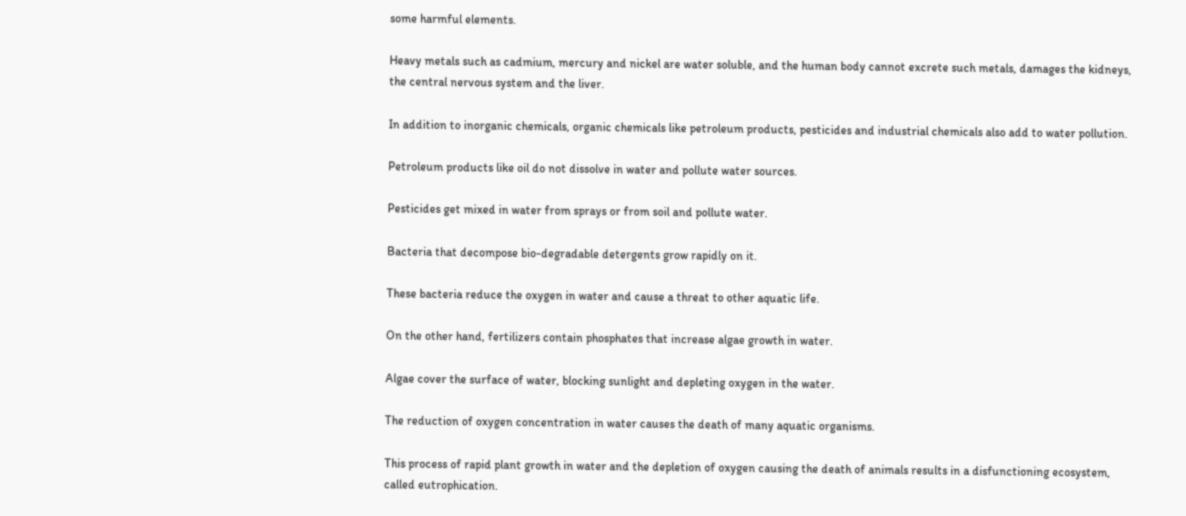some harmful elements.

Heavy metals such as cadmium, mercury and nickel are water soluble, and the human body cannot excrete such metals, damages the kidneys, the central nervous system and the liver.

In addition to inorganic chemicals, organic chemicals like petroleum products, pesticides and industrial chemicals also add to water pollution.

Petroleum products like oil do not dissolve in water and pollute water sources.

Pesticides get mixed in water from sprays or from soil and pollute water.

Bacteria that decompose bio-degradable detergents grow rapidly on it.

These bacteria reduce the oxygen in water and cause a threat to other aquatic life.

On the other hand, fertilizers contain phosphates that increase algae growth in water.

Algae cover the surface of water, blocking sunlight and depleting oxygen in the water.

The reduction of oxygen concentration in water causes the death of many aquatic organisms.

This process of rapid plant growth in water and the depletion of oxygen causing the death of animals results in a disfunctioning ecosystem, called eutrophication.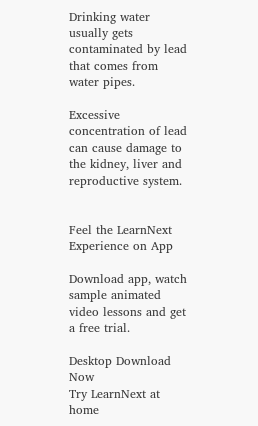Drinking water usually gets contaminated by lead that comes from water pipes.

Excessive concentration of lead can cause damage to the kidney, liver and reproductive system.


Feel the LearnNext Experience on App

Download app, watch sample animated video lessons and get a free trial.

Desktop Download Now
Try LearnNext at home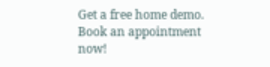Get a free home demo. Book an appointment now!